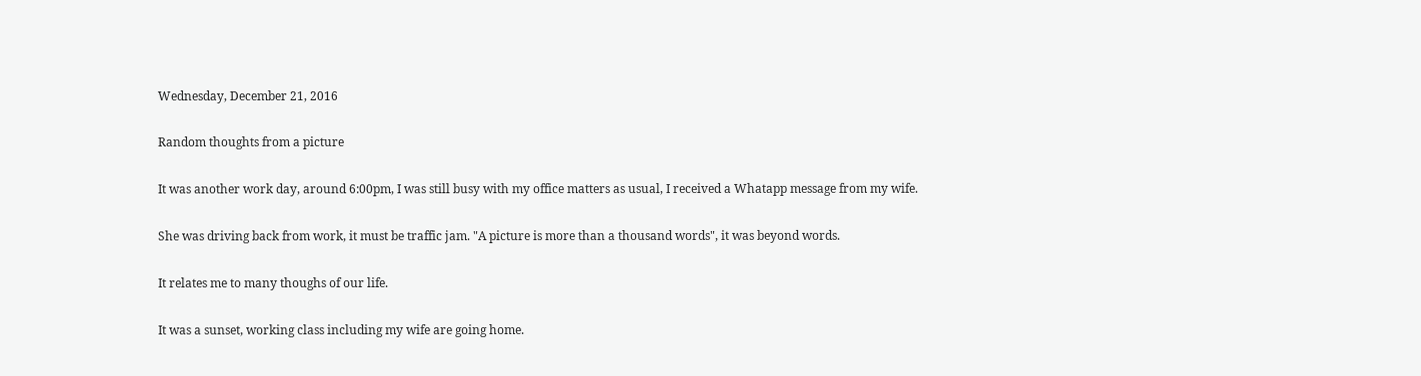Wednesday, December 21, 2016

Random thoughts from a picture

It was another work day, around 6:00pm, I was still busy with my office matters as usual, I received a Whatapp message from my wife.

She was driving back from work, it must be traffic jam. "A picture is more than a thousand words", it was beyond words.

It relates me to many thoughs of our life.

It was a sunset, working class including my wife are going home.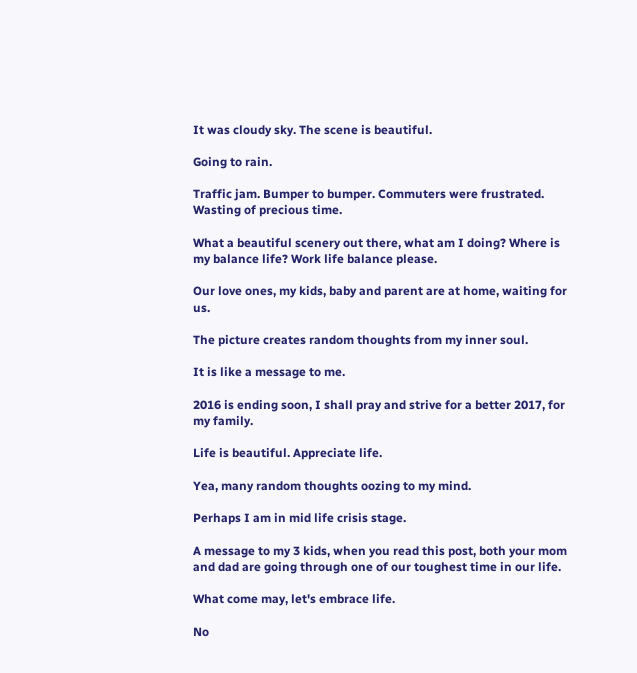It was cloudy sky. The scene is beautiful.

Going to rain.

Traffic jam. Bumper to bumper. Commuters were frustrated. Wasting of precious time.

What a beautiful scenery out there, what am I doing? Where is my balance life? Work life balance please.

Our love ones, my kids, baby and parent are at home, waiting for us.

The picture creates random thoughts from my inner soul.

It is like a message to me.

2016 is ending soon, I shall pray and strive for a better 2017, for my family.

Life is beautiful. Appreciate life.

Yea, many random thoughts oozing to my mind.

Perhaps I am in mid life crisis stage.

A message to my 3 kids, when you read this post, both your mom and dad are going through one of our toughest time in our life.

What come may, let's embrace life.

No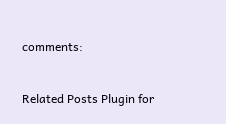comments:


Related Posts Plugin for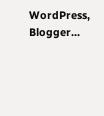WordPress, Blogger...